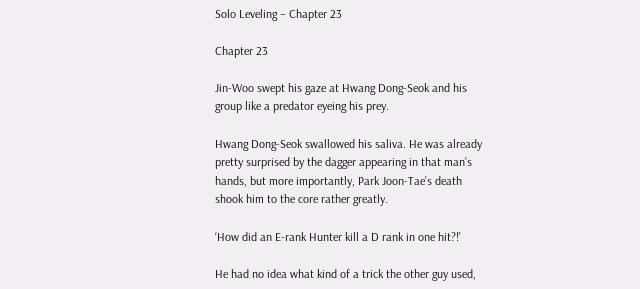Solo Leveling – Chapter 23

Chapter 23

Jin-Woo swept his gaze at Hwang Dong-Seok and his group like a predator eyeing his prey.

Hwang Dong-Seok swallowed his saliva. He was already pretty surprised by the dagger appearing in that man’s hands, but more importantly, Park Joon-Tae’s death shook him to the core rather greatly.

‘How did an E-rank Hunter kill a D rank in one hit?!’

He had no idea what kind of a trick the other guy used,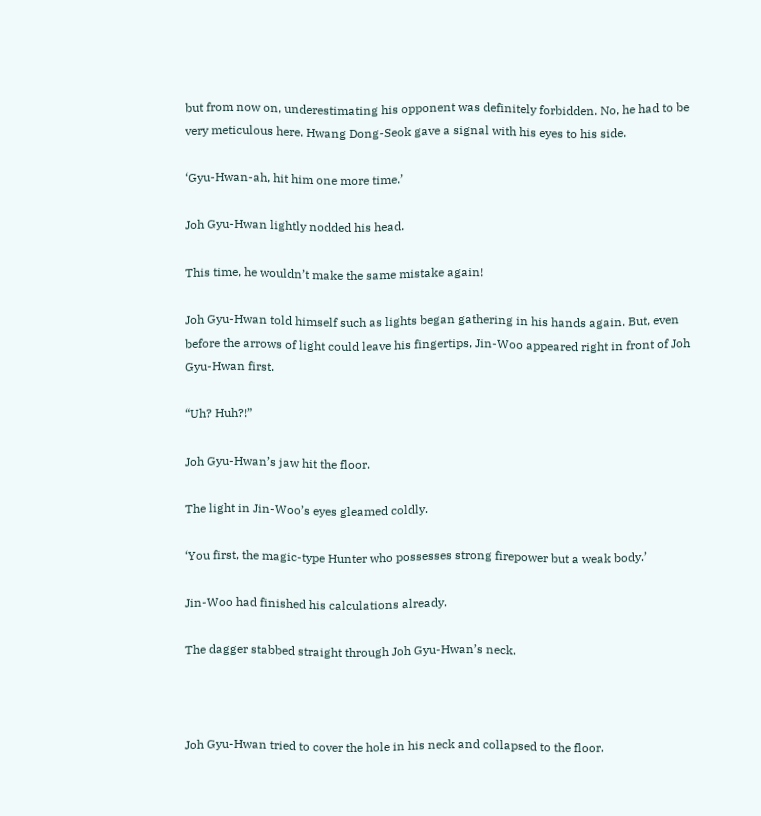but from now on, underestimating his opponent was definitely forbidden. No, he had to be very meticulous here. Hwang Dong-Seok gave a signal with his eyes to his side.

‘Gyu-Hwan-ah, hit him one more time.’

Joh Gyu-Hwan lightly nodded his head.

This time, he wouldn’t make the same mistake again!

Joh Gyu-Hwan told himself such as lights began gathering in his hands again. But, even before the arrows of light could leave his fingertips, Jin-Woo appeared right in front of Joh Gyu-Hwan first.

“Uh? Huh?!”

Joh Gyu-Hwan’s jaw hit the floor.

The light in Jin-Woo’s eyes gleamed coldly.

‘You first, the magic-type Hunter who possesses strong firepower but a weak body.’

Jin-Woo had finished his calculations already.

The dagger stabbed straight through Joh Gyu-Hwan’s neck.



Joh Gyu-Hwan tried to cover the hole in his neck and collapsed to the floor.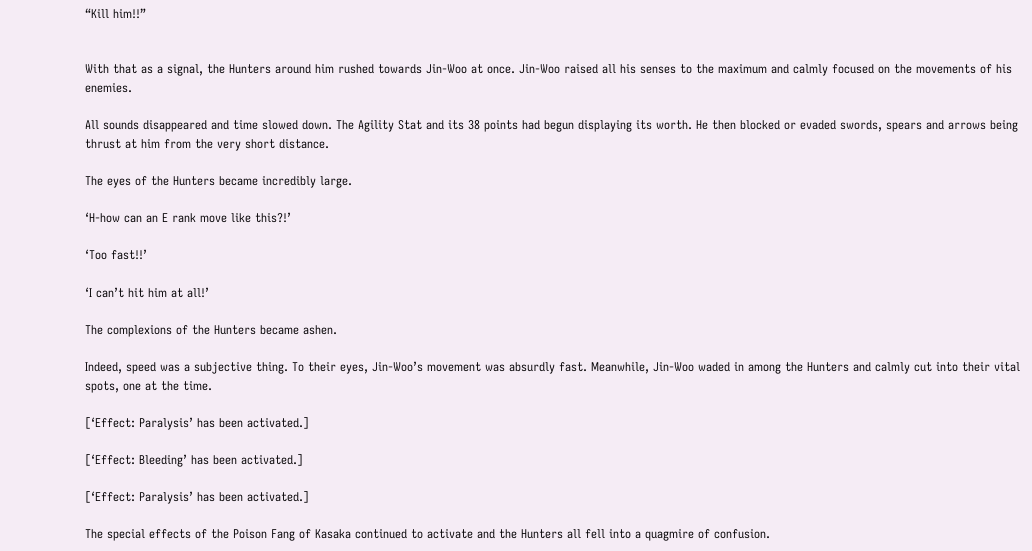“Kill him!!”


With that as a signal, the Hunters around him rushed towards Jin-Woo at once. Jin-Woo raised all his senses to the maximum and calmly focused on the movements of his enemies.

All sounds disappeared and time slowed down. The Agility Stat and its 38 points had begun displaying its worth. He then blocked or evaded swords, spears and arrows being thrust at him from the very short distance.

The eyes of the Hunters became incredibly large.

‘H-how can an E rank move like this?!’

‘Too fast!!’

‘I can’t hit him at all!’

The complexions of the Hunters became ashen.

Indeed, speed was a subjective thing. To their eyes, Jin-Woo’s movement was absurdly fast. Meanwhile, Jin-Woo waded in among the Hunters and calmly cut into their vital spots, one at the time.

[‘Effect: Paralysis’ has been activated.]

[‘Effect: Bleeding’ has been activated.]

[‘Effect: Paralysis’ has been activated.]

The special effects of the Poison Fang of Kasaka continued to activate and the Hunters all fell into a quagmire of confusion.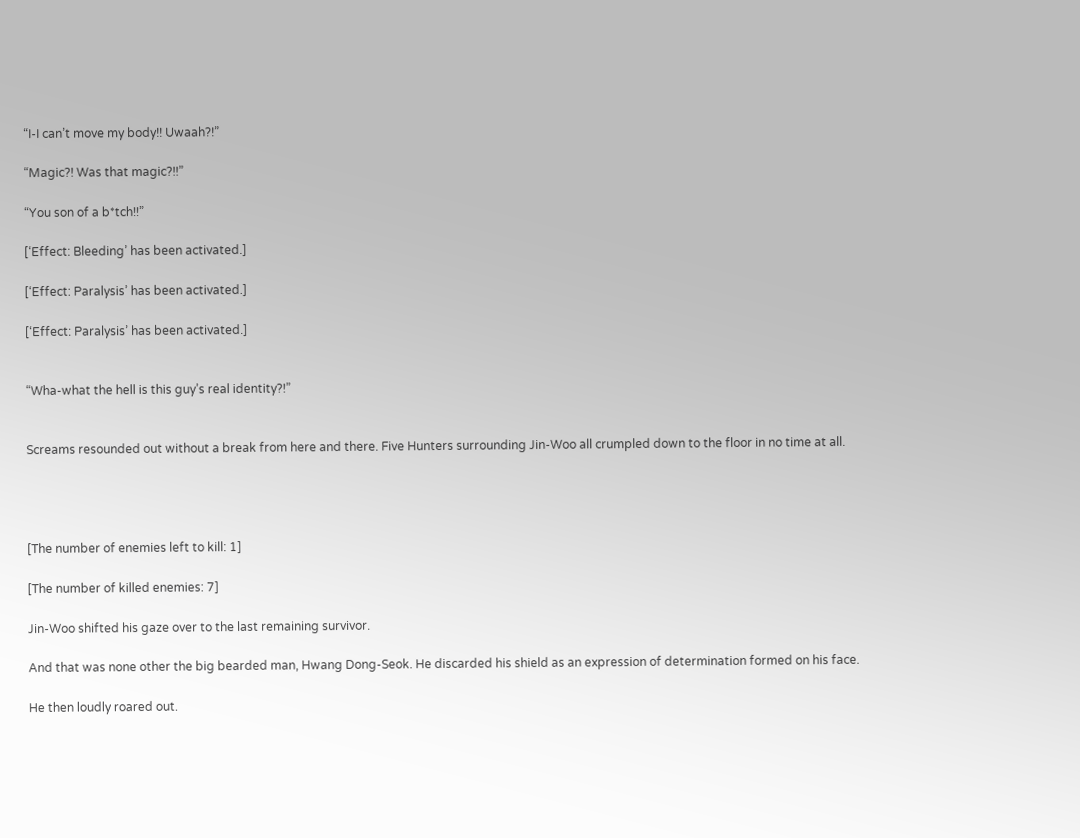“I-I can’t move my body!! Uwaah?!”

“Magic?! Was that magic?!!”

“You son of a b*tch!!”

[‘Effect: Bleeding’ has been activated.]

[‘Effect: Paralysis’ has been activated.]

[‘Effect: Paralysis’ has been activated.]


“Wha-what the hell is this guy’s real identity?!”


Screams resounded out without a break from here and there. Five Hunters surrounding Jin-Woo all crumpled down to the floor in no time at all.




[The number of enemies left to kill: 1]

[The number of killed enemies: 7]

Jin-Woo shifted his gaze over to the last remaining survivor.

And that was none other the big bearded man, Hwang Dong-Seok. He discarded his shield as an expression of determination formed on his face.

He then loudly roared out.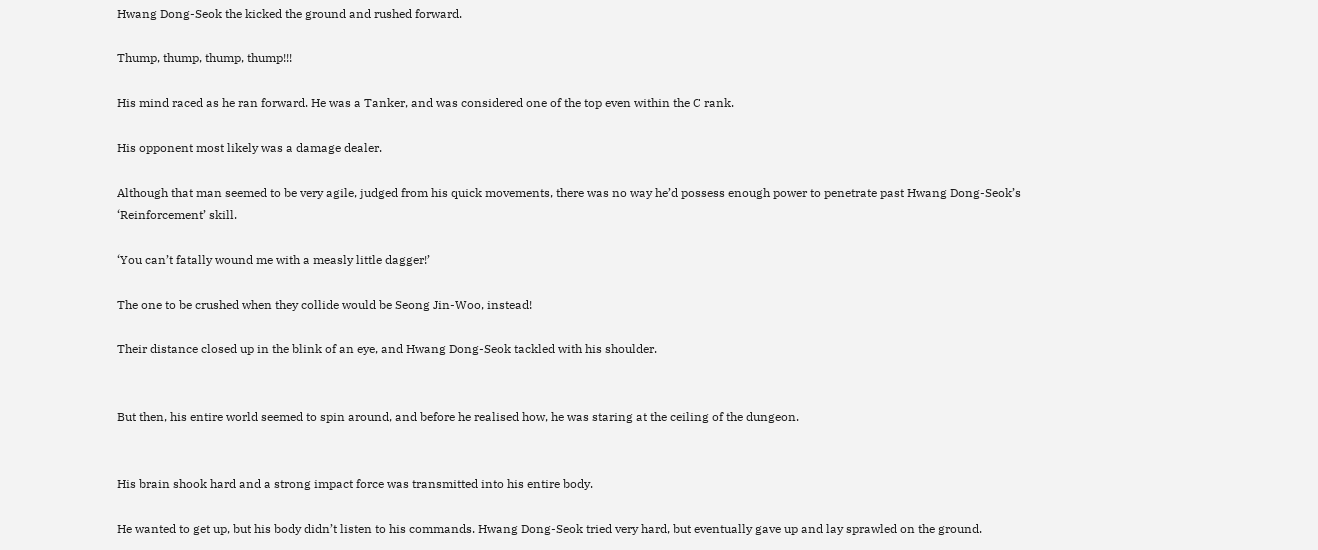Hwang Dong-Seok the kicked the ground and rushed forward.

Thump, thump, thump, thump!!!

His mind raced as he ran forward. He was a Tanker, and was considered one of the top even within the C rank.

His opponent most likely was a damage dealer.

Although that man seemed to be very agile, judged from his quick movements, there was no way he’d possess enough power to penetrate past Hwang Dong-Seok’s ‘Reinforcement’ skill.

‘You can’t fatally wound me with a measly little dagger!’

The one to be crushed when they collide would be Seong Jin-Woo, instead!

Their distance closed up in the blink of an eye, and Hwang Dong-Seok tackled with his shoulder.


But then, his entire world seemed to spin around, and before he realised how, he was staring at the ceiling of the dungeon.


His brain shook hard and a strong impact force was transmitted into his entire body.

He wanted to get up, but his body didn’t listen to his commands. Hwang Dong-Seok tried very hard, but eventually gave up and lay sprawled on the ground.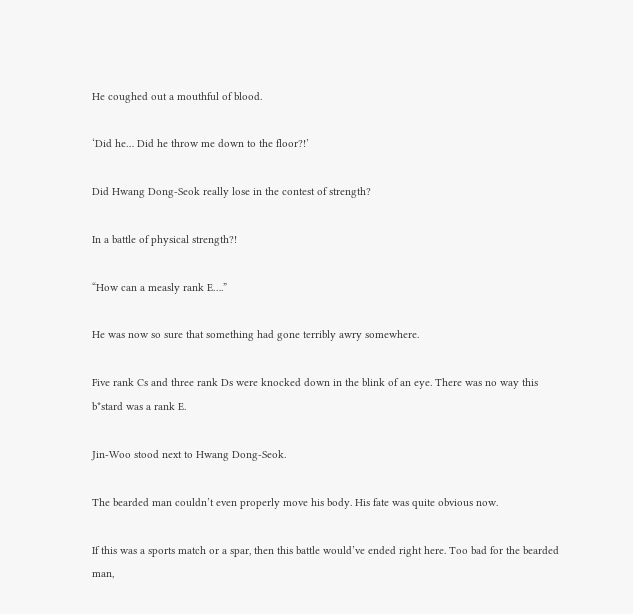He coughed out a mouthful of blood.

‘Did he… Did he throw me down to the floor?!’

Did Hwang Dong-Seok really lose in the contest of strength?

In a battle of physical strength?!

“How can a measly rank E….”

He was now so sure that something had gone terribly awry somewhere.

Five rank Cs and three rank Ds were knocked down in the blink of an eye. There was no way this b*stard was a rank E.

Jin-Woo stood next to Hwang Dong-Seok.

The bearded man couldn’t even properly move his body. His fate was quite obvious now.

If this was a sports match or a spar, then this battle would’ve ended right here. Too bad for the bearded man,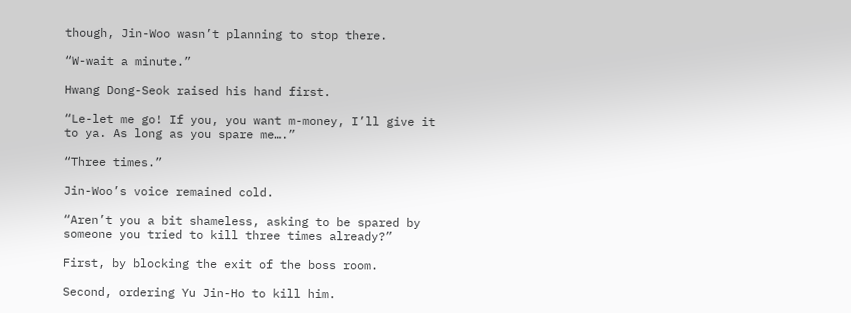though, Jin-Woo wasn’t planning to stop there.

“W-wait a minute.”

Hwang Dong-Seok raised his hand first.

“Le-let me go! If you, you want m-money, I’ll give it to ya. As long as you spare me….”

“Three times.”

Jin-Woo’s voice remained cold.

“Aren’t you a bit shameless, asking to be spared by someone you tried to kill three times already?”

First, by blocking the exit of the boss room.

Second, ordering Yu Jin-Ho to kill him.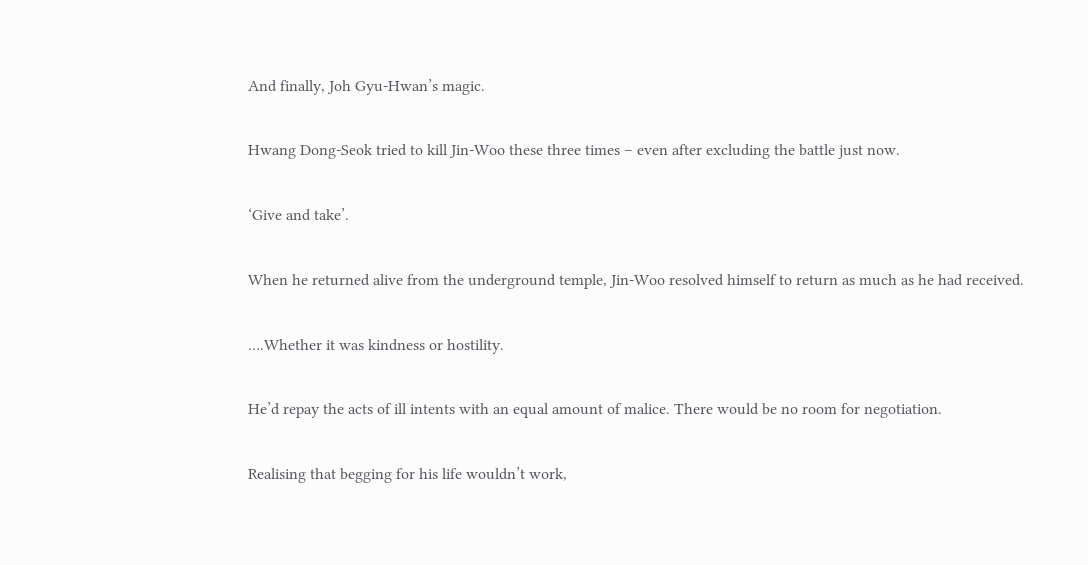And finally, Joh Gyu-Hwan’s magic.

Hwang Dong-Seok tried to kill Jin-Woo these three times – even after excluding the battle just now.

‘Give and take’.

When he returned alive from the underground temple, Jin-Woo resolved himself to return as much as he had received.

….Whether it was kindness or hostility.

He’d repay the acts of ill intents with an equal amount of malice. There would be no room for negotiation.

Realising that begging for his life wouldn’t work,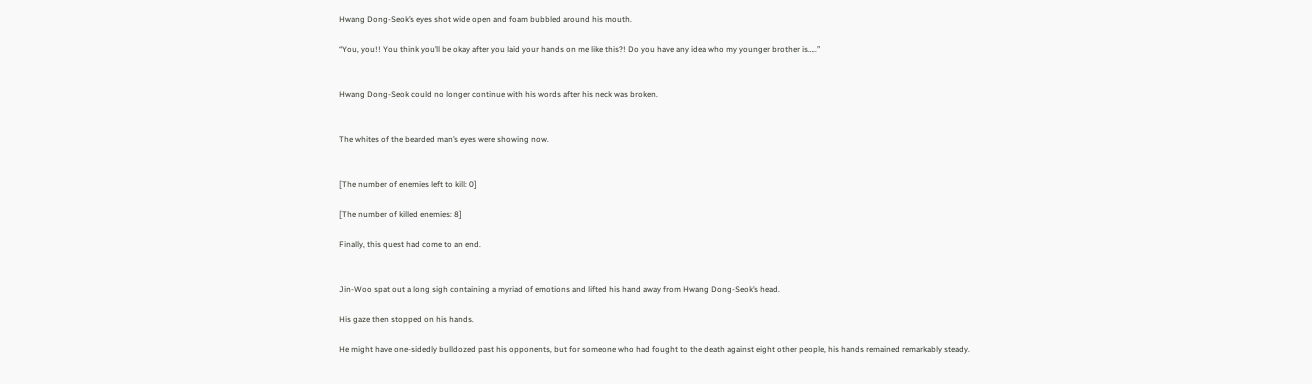Hwang Dong-Seok’s eyes shot wide open and foam bubbled around his mouth.

“You, you!! You think you’ll be okay after you laid your hands on me like this?! Do you have any idea who my younger brother is…..”


Hwang Dong-Seok could no longer continue with his words after his neck was broken.


The whites of the bearded man’s eyes were showing now.


[The number of enemies left to kill: 0]

[The number of killed enemies: 8]

Finally, this quest had come to an end.


Jin-Woo spat out a long sigh containing a myriad of emotions and lifted his hand away from Hwang Dong-Seok’s head.

His gaze then stopped on his hands.

He might have one-sidedly bulldozed past his opponents, but for someone who had fought to the death against eight other people, his hands remained remarkably steady.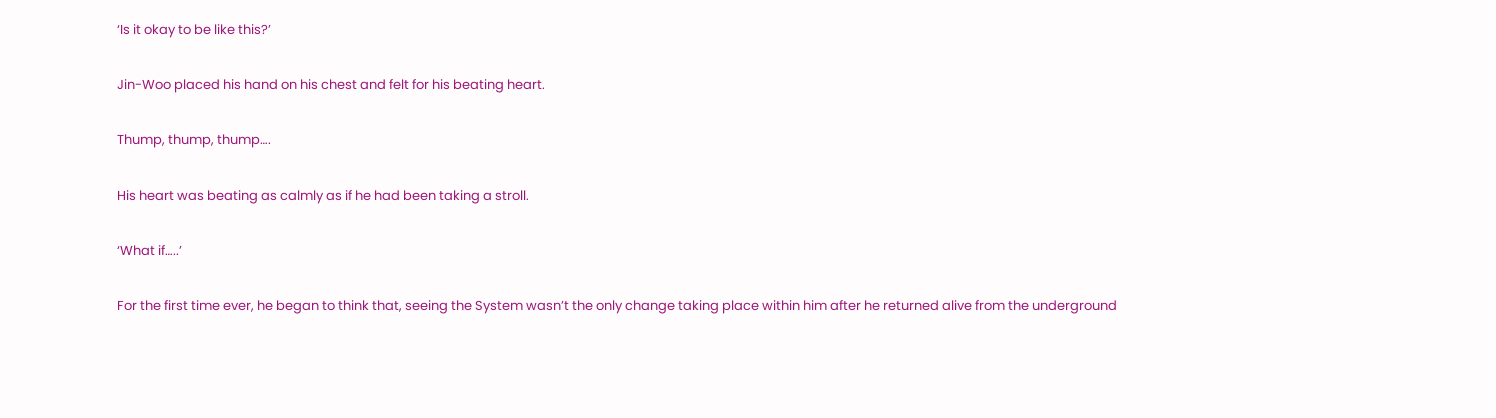‘Is it okay to be like this?’

Jin-Woo placed his hand on his chest and felt for his beating heart.

Thump, thump, thump….

His heart was beating as calmly as if he had been taking a stroll.

‘What if…..’

For the first time ever, he began to think that, seeing the System wasn’t the only change taking place within him after he returned alive from the underground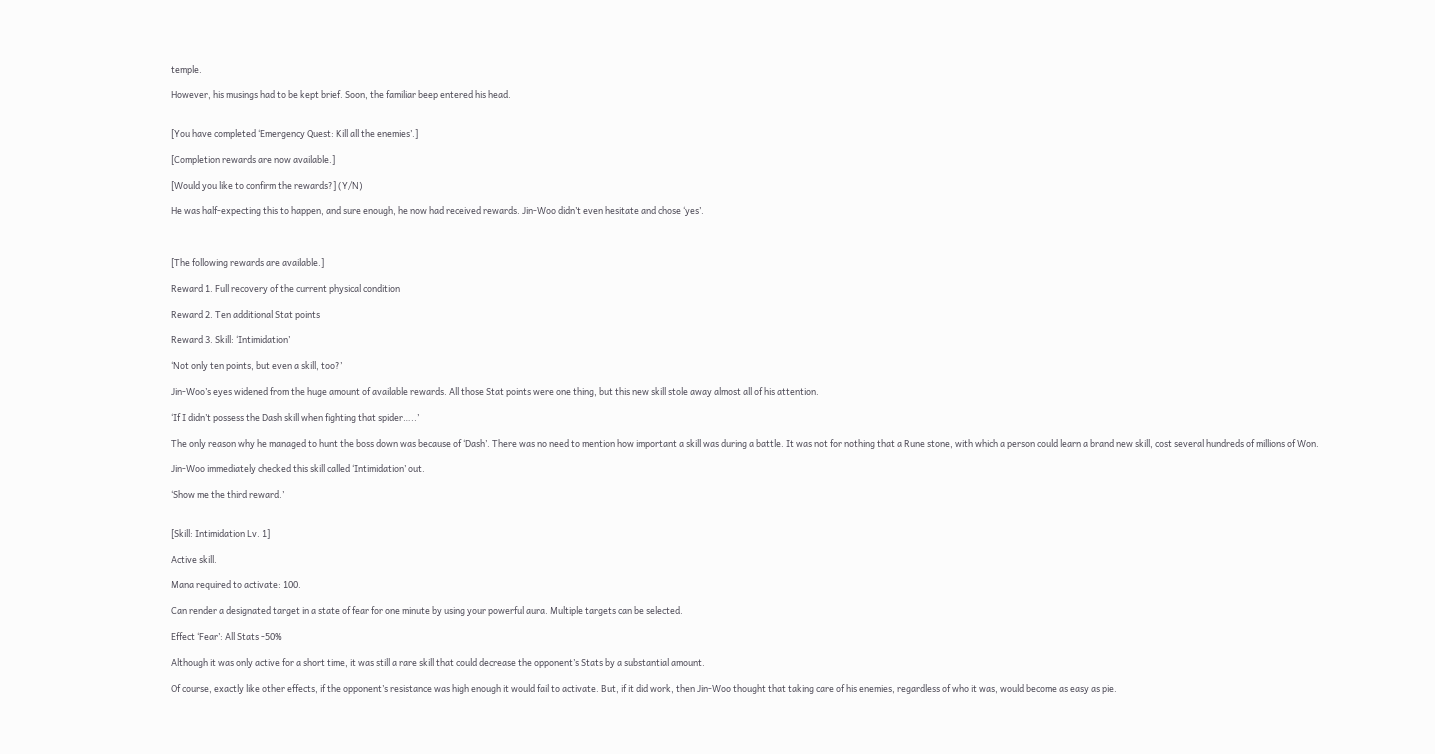temple.

However, his musings had to be kept brief. Soon, the familiar beep entered his head.


[You have completed ‘Emergency Quest: Kill all the enemies’.]

[Completion rewards are now available.]

[Would you like to confirm the rewards?] (Y/N)

He was half-expecting this to happen, and sure enough, he now had received rewards. Jin-Woo didn’t even hesitate and chose ‘yes’.



[The following rewards are available.]

Reward 1. Full recovery of the current physical condition

Reward 2. Ten additional Stat points

Reward 3. Skill: ‘Intimidation’

‘Not only ten points, but even a skill, too?’

Jin-Woo’s eyes widened from the huge amount of available rewards. All those Stat points were one thing, but this new skill stole away almost all of his attention.

‘If I didn’t possess the Dash skill when fighting that spider…..’

The only reason why he managed to hunt the boss down was because of ‘Dash’. There was no need to mention how important a skill was during a battle. It was not for nothing that a Rune stone, with which a person could learn a brand new skill, cost several hundreds of millions of Won.

Jin-Woo immediately checked this skill called ‘Intimidation’ out.

‘Show me the third reward.’


[Skill: Intimidation Lv. 1]

Active skill.

Mana required to activate: 100.

Can render a designated target in a state of fear for one minute by using your powerful aura. Multiple targets can be selected.

Effect ‘Fear’: All Stats -50%

Although it was only active for a short time, it was still a rare skill that could decrease the opponent’s Stats by a substantial amount.

Of course, exactly like other effects, if the opponent’s resistance was high enough it would fail to activate. But, if it did work, then Jin-Woo thought that taking care of his enemies, regardless of who it was, would become as easy as pie.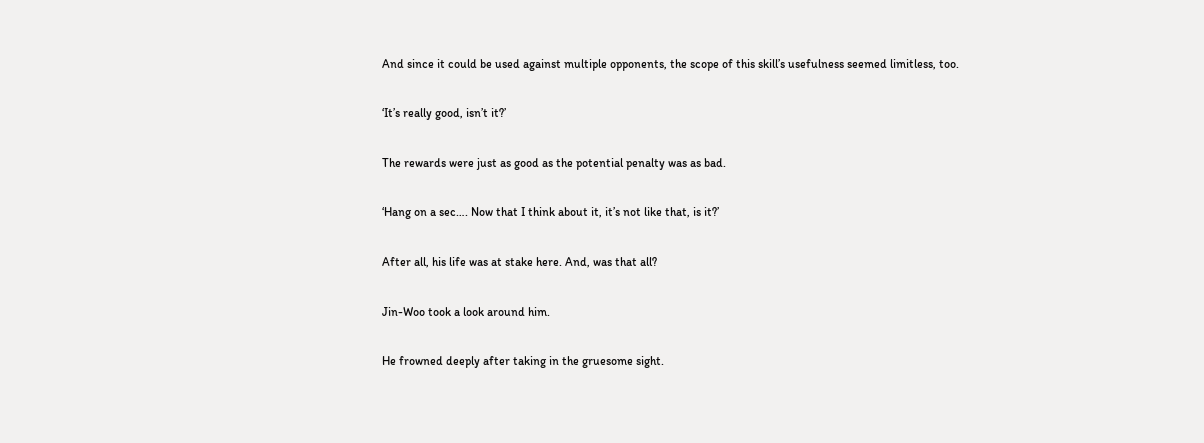And since it could be used against multiple opponents, the scope of this skill’s usefulness seemed limitless, too.

‘It’s really good, isn’t it?’

The rewards were just as good as the potential penalty was as bad.

‘Hang on a sec…. Now that I think about it, it’s not like that, is it?’

After all, his life was at stake here. And, was that all?

Jin-Woo took a look around him.

He frowned deeply after taking in the gruesome sight.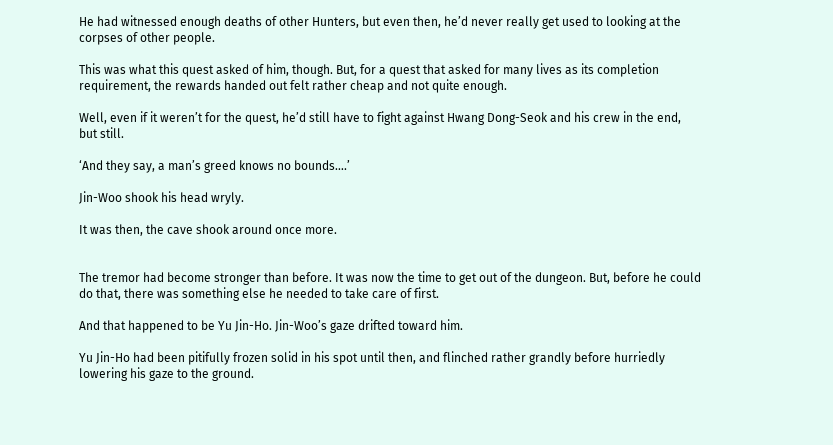He had witnessed enough deaths of other Hunters, but even then, he’d never really get used to looking at the corpses of other people.

This was what this quest asked of him, though. But, for a quest that asked for many lives as its completion requirement, the rewards handed out felt rather cheap and not quite enough.

Well, even if it weren’t for the quest, he’d still have to fight against Hwang Dong-Seok and his crew in the end, but still.

‘And they say, a man’s greed knows no bounds….’

Jin-Woo shook his head wryly.

It was then, the cave shook around once more.


The tremor had become stronger than before. It was now the time to get out of the dungeon. But, before he could do that, there was something else he needed to take care of first.

And that happened to be Yu Jin-Ho. Jin-Woo’s gaze drifted toward him.

Yu Jin-Ho had been pitifully frozen solid in his spot until then, and flinched rather grandly before hurriedly lowering his gaze to the ground.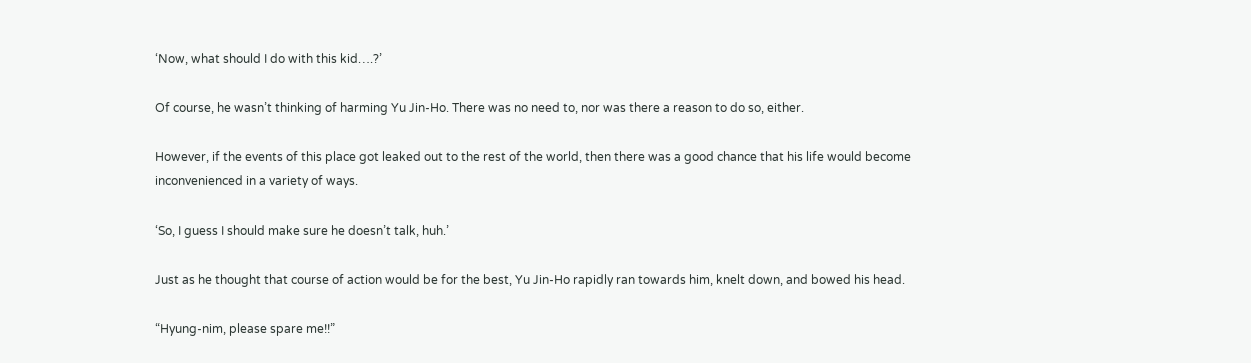‘Now, what should I do with this kid….?’

Of course, he wasn’t thinking of harming Yu Jin-Ho. There was no need to, nor was there a reason to do so, either.

However, if the events of this place got leaked out to the rest of the world, then there was a good chance that his life would become inconvenienced in a variety of ways.

‘So, I guess I should make sure he doesn’t talk, huh.’

Just as he thought that course of action would be for the best, Yu Jin-Ho rapidly ran towards him, knelt down, and bowed his head.

“Hyung-nim, please spare me!!”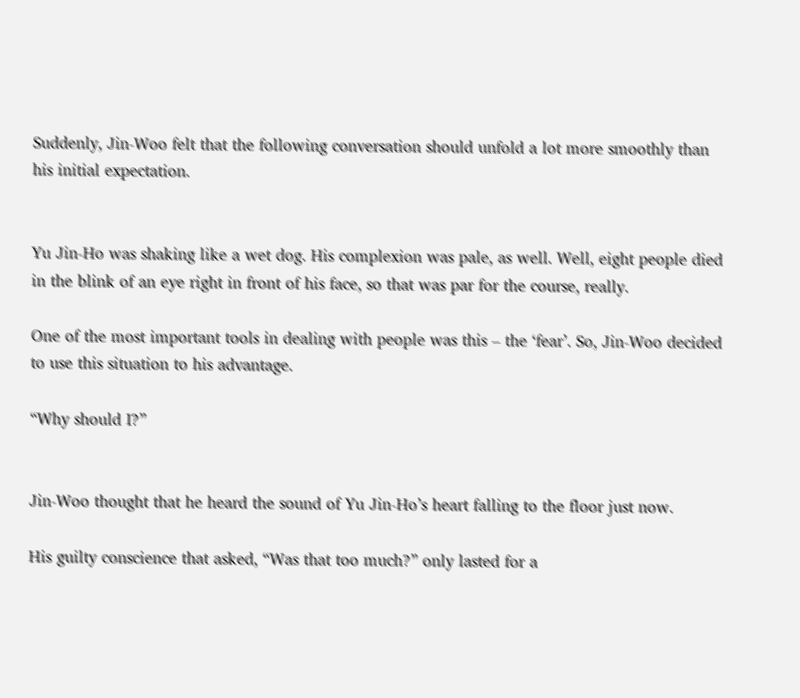Suddenly, Jin-Woo felt that the following conversation should unfold a lot more smoothly than his initial expectation.


Yu Jin-Ho was shaking like a wet dog. His complexion was pale, as well. Well, eight people died in the blink of an eye right in front of his face, so that was par for the course, really.

One of the most important tools in dealing with people was this – the ‘fear’. So, Jin-Woo decided to use this situation to his advantage.

“Why should I?”


Jin-Woo thought that he heard the sound of Yu Jin-Ho’s heart falling to the floor just now.

His guilty conscience that asked, “Was that too much?” only lasted for a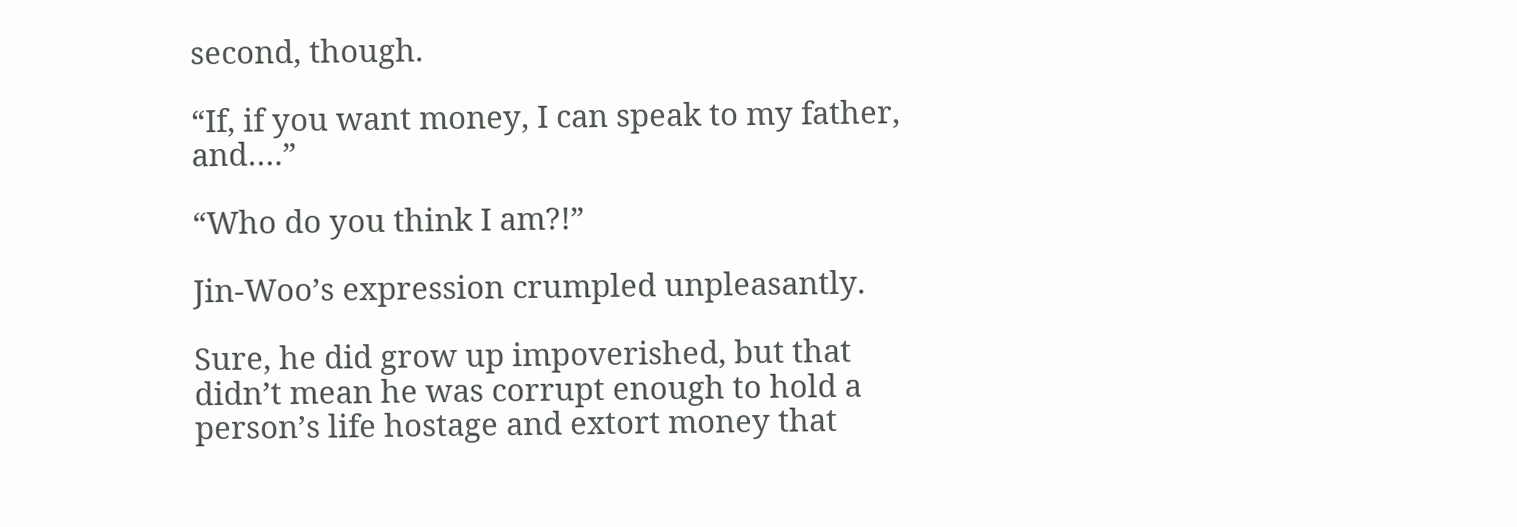second, though.

“If, if you want money, I can speak to my father, and….”

“Who do you think I am?!”

Jin-Woo’s expression crumpled unpleasantly.

Sure, he did grow up impoverished, but that didn’t mean he was corrupt enough to hold a person’s life hostage and extort money that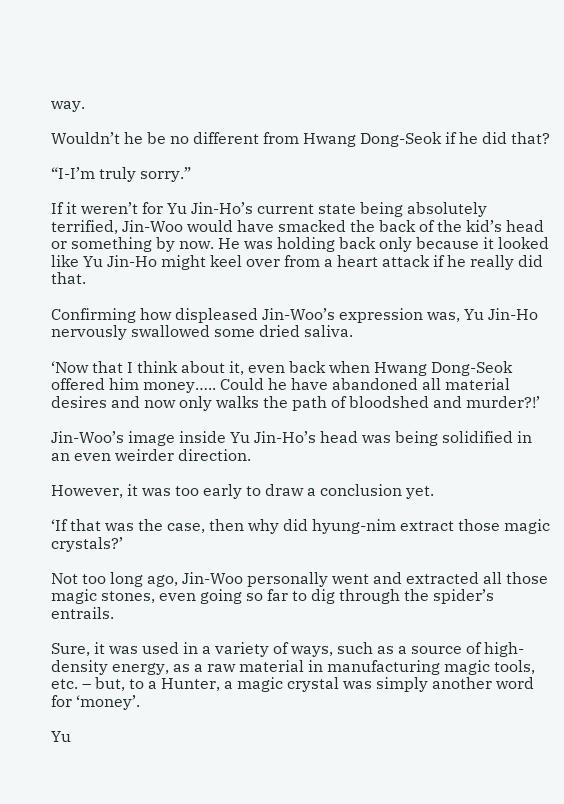way.

Wouldn’t he be no different from Hwang Dong-Seok if he did that?

“I-I’m truly sorry.”

If it weren’t for Yu Jin-Ho’s current state being absolutely terrified, Jin-Woo would have smacked the back of the kid’s head or something by now. He was holding back only because it looked like Yu Jin-Ho might keel over from a heart attack if he really did that.

Confirming how displeased Jin-Woo’s expression was, Yu Jin-Ho nervously swallowed some dried saliva.

‘Now that I think about it, even back when Hwang Dong-Seok offered him money….. Could he have abandoned all material desires and now only walks the path of bloodshed and murder?!’

Jin-Woo’s image inside Yu Jin-Ho’s head was being solidified in an even weirder direction.

However, it was too early to draw a conclusion yet.

‘If that was the case, then why did hyung-nim extract those magic crystals?’

Not too long ago, Jin-Woo personally went and extracted all those magic stones, even going so far to dig through the spider’s entrails.

Sure, it was used in a variety of ways, such as a source of high-density energy, as a raw material in manufacturing magic tools, etc. – but, to a Hunter, a magic crystal was simply another word for ‘money’.

Yu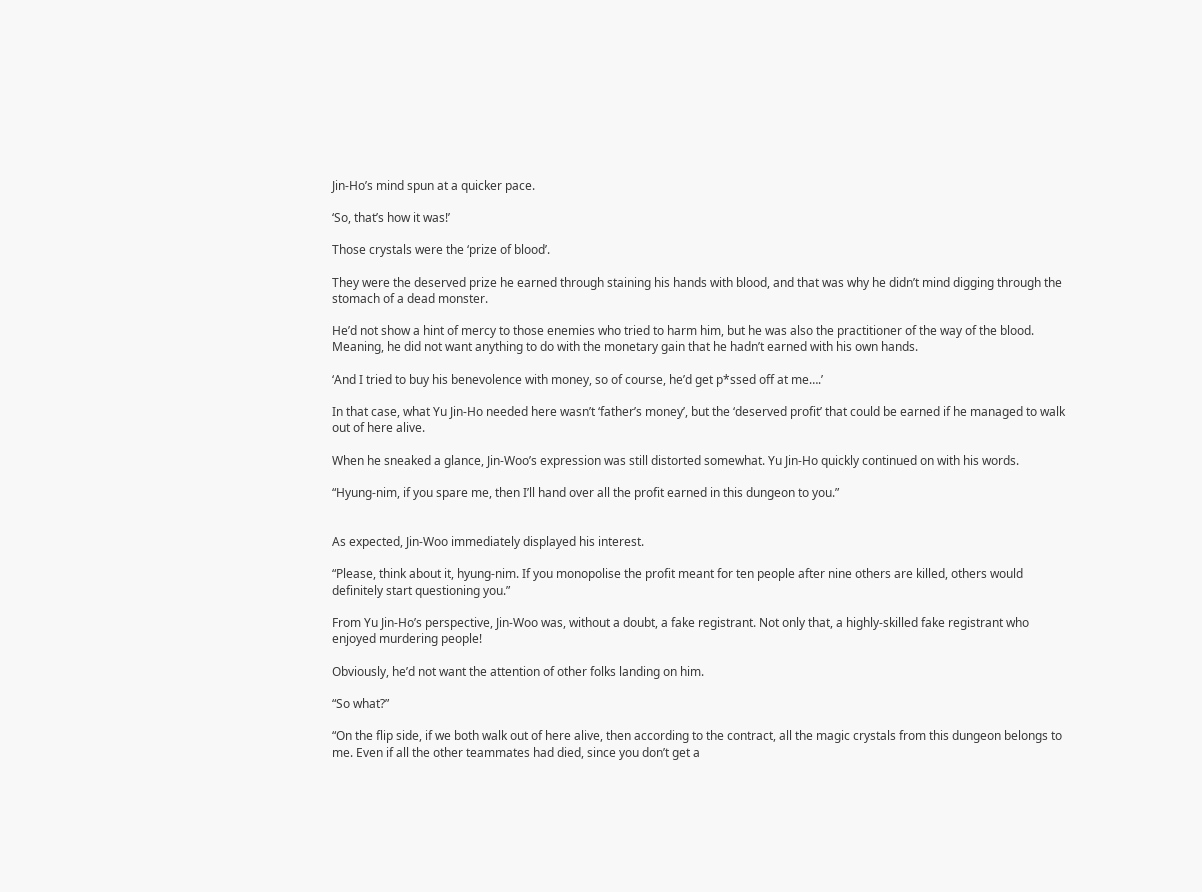Jin-Ho’s mind spun at a quicker pace.

‘So, that’s how it was!’

Those crystals were the ‘prize of blood’.

They were the deserved prize he earned through staining his hands with blood, and that was why he didn’t mind digging through the stomach of a dead monster.

He’d not show a hint of mercy to those enemies who tried to harm him, but he was also the practitioner of the way of the blood. Meaning, he did not want anything to do with the monetary gain that he hadn’t earned with his own hands.

‘And I tried to buy his benevolence with money, so of course, he’d get p*ssed off at me….’

In that case, what Yu Jin-Ho needed here wasn’t ‘father’s money’, but the ‘deserved profit’ that could be earned if he managed to walk out of here alive.

When he sneaked a glance, Jin-Woo’s expression was still distorted somewhat. Yu Jin-Ho quickly continued on with his words.

“Hyung-nim, if you spare me, then I’ll hand over all the profit earned in this dungeon to you.”


As expected, Jin-Woo immediately displayed his interest.

“Please, think about it, hyung-nim. If you monopolise the profit meant for ten people after nine others are killed, others would definitely start questioning you.”

From Yu Jin-Ho’s perspective, Jin-Woo was, without a doubt, a fake registrant. Not only that, a highly-skilled fake registrant who enjoyed murdering people!

Obviously, he’d not want the attention of other folks landing on him.

“So what?”

“On the flip side, if we both walk out of here alive, then according to the contract, all the magic crystals from this dungeon belongs to me. Even if all the other teammates had died, since you don’t get a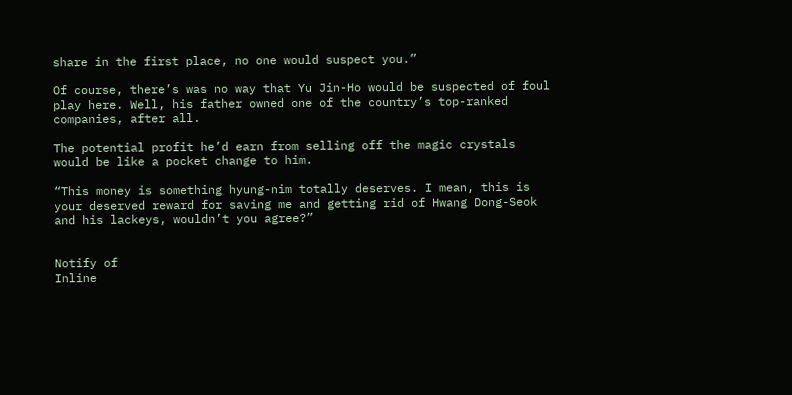share in the first place, no one would suspect you.”

Of course, there’s was no way that Yu Jin-Ho would be suspected of foul play here. Well, his father owned one of the country’s top-ranked companies, after all.

The potential profit he’d earn from selling off the magic crystals would be like a pocket change to him.

“This money is something hyung-nim totally deserves. I mean, this is your deserved reward for saving me and getting rid of Hwang Dong-Seok and his lackeys, wouldn’t you agree?”


Notify of
Inline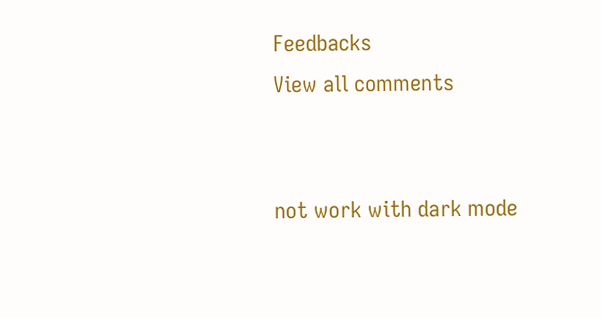Feedbacks
View all comments


not work with dark mode